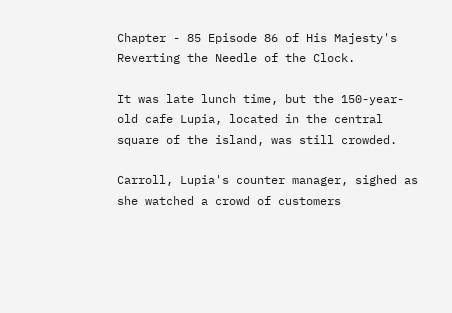Chapter - 85 Episode 86 of His Majesty's Reverting the Needle of the Clock.

It was late lunch time, but the 150-year-old cafe Lupia, located in the central square of the island, was still crowded.

Carroll, Lupia's counter manager, sighed as she watched a crowd of customers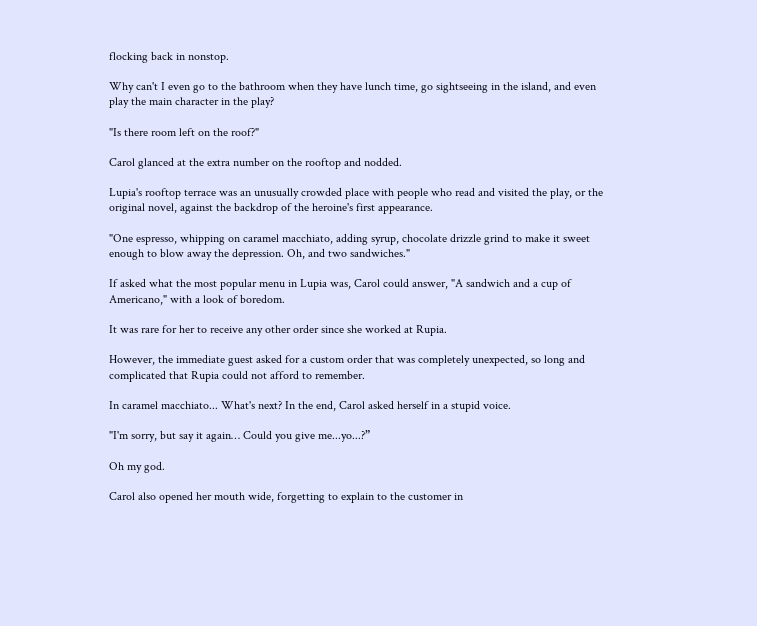flocking back in nonstop.

Why can't I even go to the bathroom when they have lunch time, go sightseeing in the island, and even play the main character in the play?

"Is there room left on the roof?"

Carol glanced at the extra number on the rooftop and nodded.

Lupia's rooftop terrace was an unusually crowded place with people who read and visited the play, or the original novel, against the backdrop of the heroine's first appearance.

"One espresso, whipping on caramel macchiato, adding syrup, chocolate drizzle grind to make it sweet enough to blow away the depression. Oh, and two sandwiches."

If asked what the most popular menu in Lupia was, Carol could answer, "A sandwich and a cup of Americano," with a look of boredom.

It was rare for her to receive any other order since she worked at Rupia.

However, the immediate guest asked for a custom order that was completely unexpected, so long and complicated that Rupia could not afford to remember.

In caramel macchiato... What's next? In the end, Carol asked herself in a stupid voice.

"I'm sorry, but say it again… Could you give me...yo...?”

Oh my god.

Carol also opened her mouth wide, forgetting to explain to the customer in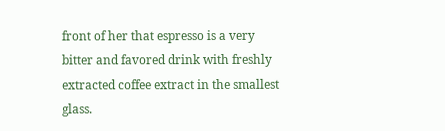front of her that espresso is a very bitter and favored drink with freshly extracted coffee extract in the smallest glass.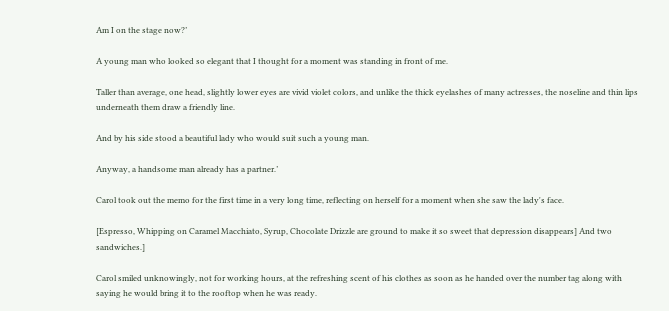Am I on the stage now?’

A young man who looked so elegant that I thought for a moment was standing in front of me.

Taller than average, one head, slightly lower eyes are vivid violet colors, and unlike the thick eyelashes of many actresses, the noseline and thin lips underneath them draw a friendly line.

And by his side stood a beautiful lady who would suit such a young man.

Anyway, a handsome man already has a partner.’

Carol took out the memo for the first time in a very long time, reflecting on herself for a moment when she saw the lady's face.

[Espresso, Whipping on Caramel Macchiato, Syrup, Chocolate Drizzle are ground to make it so sweet that depression disappears] And two sandwiches.]

Carol smiled unknowingly, not for working hours, at the refreshing scent of his clothes as soon as he handed over the number tag along with saying he would bring it to the rooftop when he was ready.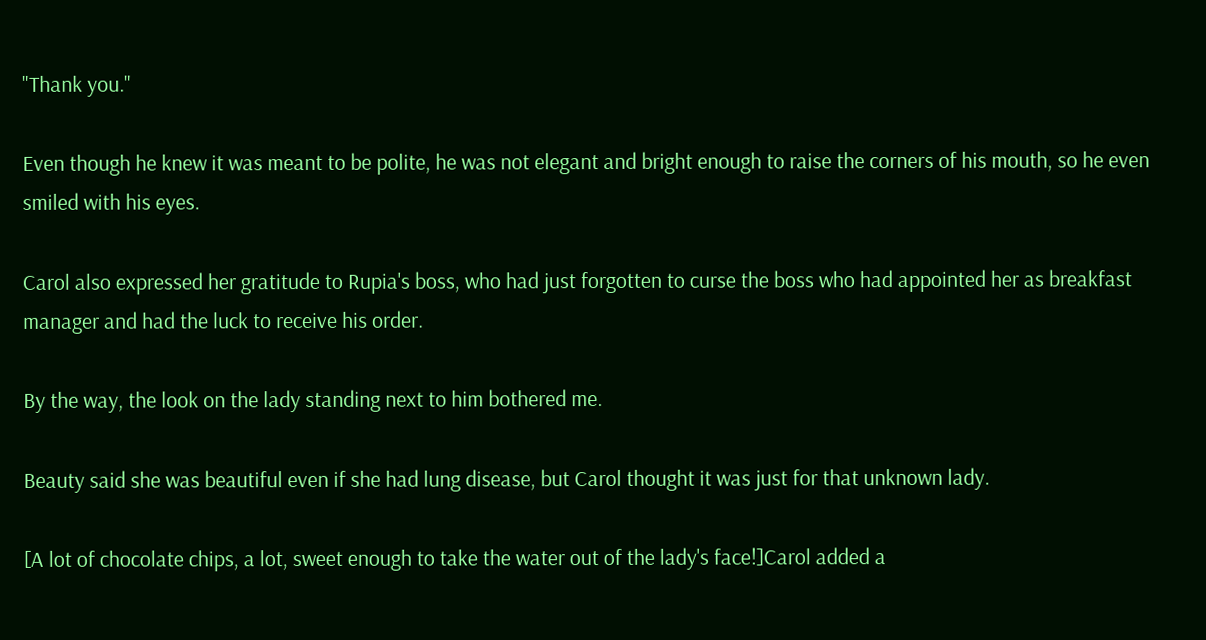"Thank you."

Even though he knew it was meant to be polite, he was not elegant and bright enough to raise the corners of his mouth, so he even smiled with his eyes.

Carol also expressed her gratitude to Rupia's boss, who had just forgotten to curse the boss who had appointed her as breakfast manager and had the luck to receive his order.

By the way, the look on the lady standing next to him bothered me.

Beauty said she was beautiful even if she had lung disease, but Carol thought it was just for that unknown lady.

[A lot of chocolate chips, a lot, sweet enough to take the water out of the lady's face!]Carol added a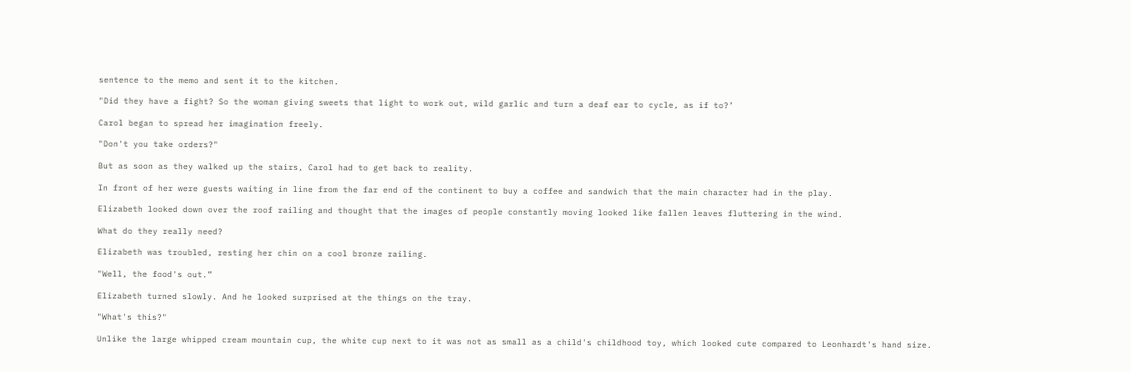sentence to the memo and sent it to the kitchen.

"Did they have a fight? So the woman giving sweets that light to work out, wild garlic and turn a deaf ear to cycle, as if to?’

Carol began to spread her imagination freely.

"Don't you take orders?"

But as soon as they walked up the stairs, Carol had to get back to reality.

In front of her were guests waiting in line from the far end of the continent to buy a coffee and sandwich that the main character had in the play.

Elizabeth looked down over the roof railing and thought that the images of people constantly moving looked like fallen leaves fluttering in the wind.

What do they really need?

Elizabeth was troubled, resting her chin on a cool bronze railing.

"Well, the food's out.”

Elizabeth turned slowly. And he looked surprised at the things on the tray.

"What's this?"

Unlike the large whipped cream mountain cup, the white cup next to it was not as small as a child's childhood toy, which looked cute compared to Leonhardt's hand size.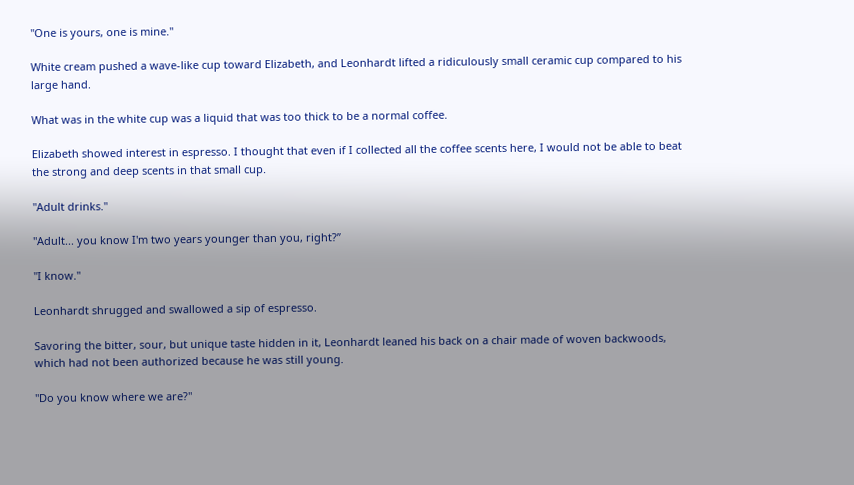"One is yours, one is mine."

White cream pushed a wave-like cup toward Elizabeth, and Leonhardt lifted a ridiculously small ceramic cup compared to his large hand.

What was in the white cup was a liquid that was too thick to be a normal coffee.

Elizabeth showed interest in espresso. I thought that even if I collected all the coffee scents here, I would not be able to beat the strong and deep scents in that small cup.

"Adult drinks."

"Adult... you know I'm two years younger than you, right?”

"I know."

Leonhardt shrugged and swallowed a sip of espresso.

Savoring the bitter, sour, but unique taste hidden in it, Leonhardt leaned his back on a chair made of woven backwoods, which had not been authorized because he was still young.

"Do you know where we are?"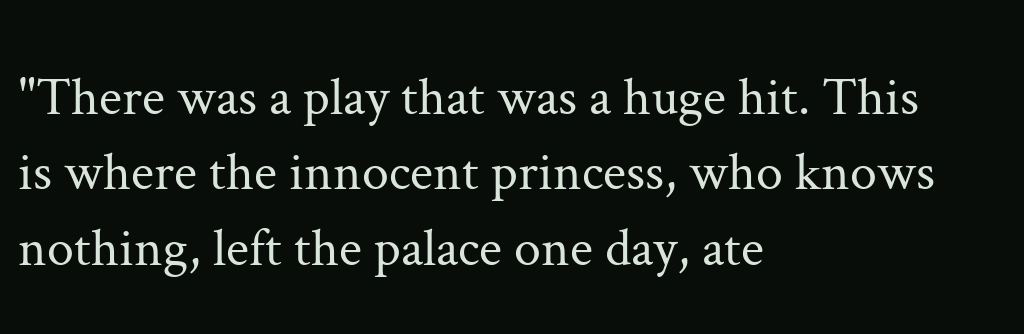"There was a play that was a huge hit. This is where the innocent princess, who knows nothing, left the palace one day, ate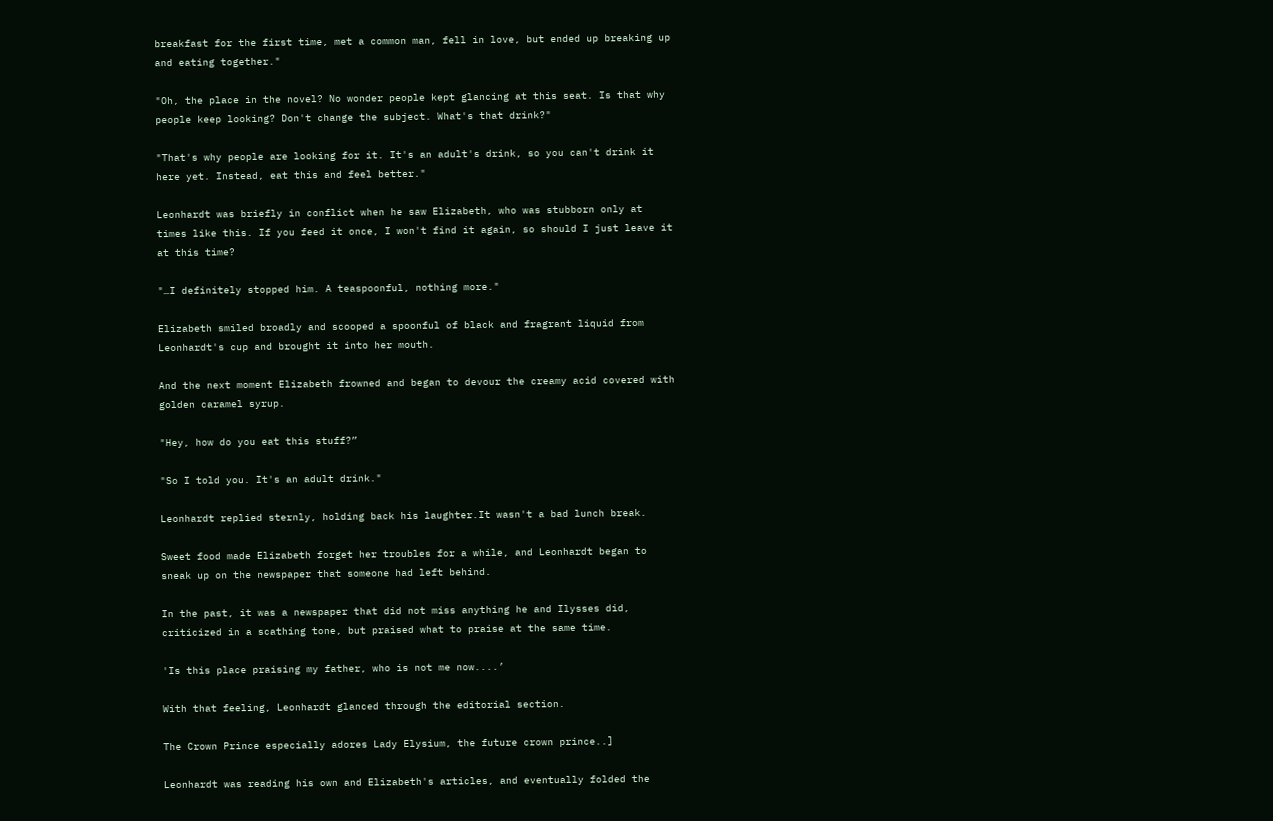breakfast for the first time, met a common man, fell in love, but ended up breaking up and eating together."

"Oh, the place in the novel? No wonder people kept glancing at this seat. Is that why people keep looking? Don't change the subject. What's that drink?"

"That's why people are looking for it. It's an adult's drink, so you can't drink it here yet. Instead, eat this and feel better."

Leonhardt was briefly in conflict when he saw Elizabeth, who was stubborn only at times like this. If you feed it once, I won't find it again, so should I just leave it at this time?

"…I definitely stopped him. A teaspoonful, nothing more."

Elizabeth smiled broadly and scooped a spoonful of black and fragrant liquid from Leonhardt's cup and brought it into her mouth.

And the next moment Elizabeth frowned and began to devour the creamy acid covered with golden caramel syrup.

"Hey, how do you eat this stuff?”

"So I told you. It's an adult drink."

Leonhardt replied sternly, holding back his laughter.It wasn't a bad lunch break.

Sweet food made Elizabeth forget her troubles for a while, and Leonhardt began to sneak up on the newspaper that someone had left behind.

In the past, it was a newspaper that did not miss anything he and Ilysses did, criticized in a scathing tone, but praised what to praise at the same time.

'Is this place praising my father, who is not me now....’

With that feeling, Leonhardt glanced through the editorial section.

The Crown Prince especially adores Lady Elysium, the future crown prince..]

Leonhardt was reading his own and Elizabeth's articles, and eventually folded the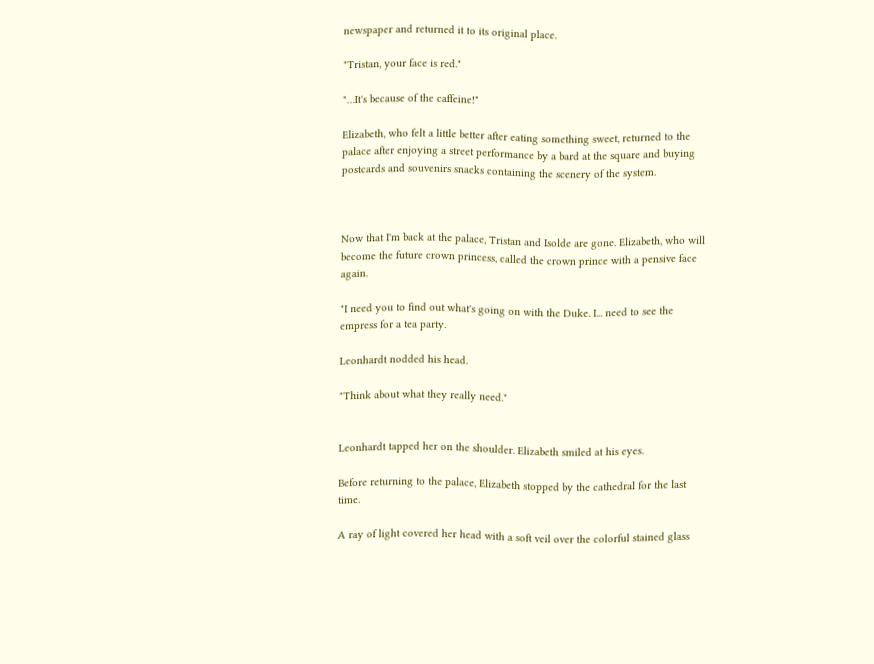newspaper and returned it to its original place.

"Tristan, your face is red."

"…It's because of the caffeine!"

Elizabeth, who felt a little better after eating something sweet, returned to the palace after enjoying a street performance by a bard at the square and buying postcards and souvenirs snacks containing the scenery of the system.



Now that I'm back at the palace, Tristan and Isolde are gone. Elizabeth, who will become the future crown princess, called the crown prince with a pensive face again.

"I need you to find out what's going on with the Duke. I... need to see the empress for a tea party.

Leonhardt nodded his head.

"Think about what they really need."


Leonhardt tapped her on the shoulder. Elizabeth smiled at his eyes.

Before returning to the palace, Elizabeth stopped by the cathedral for the last time.

A ray of light covered her head with a soft veil over the colorful stained glass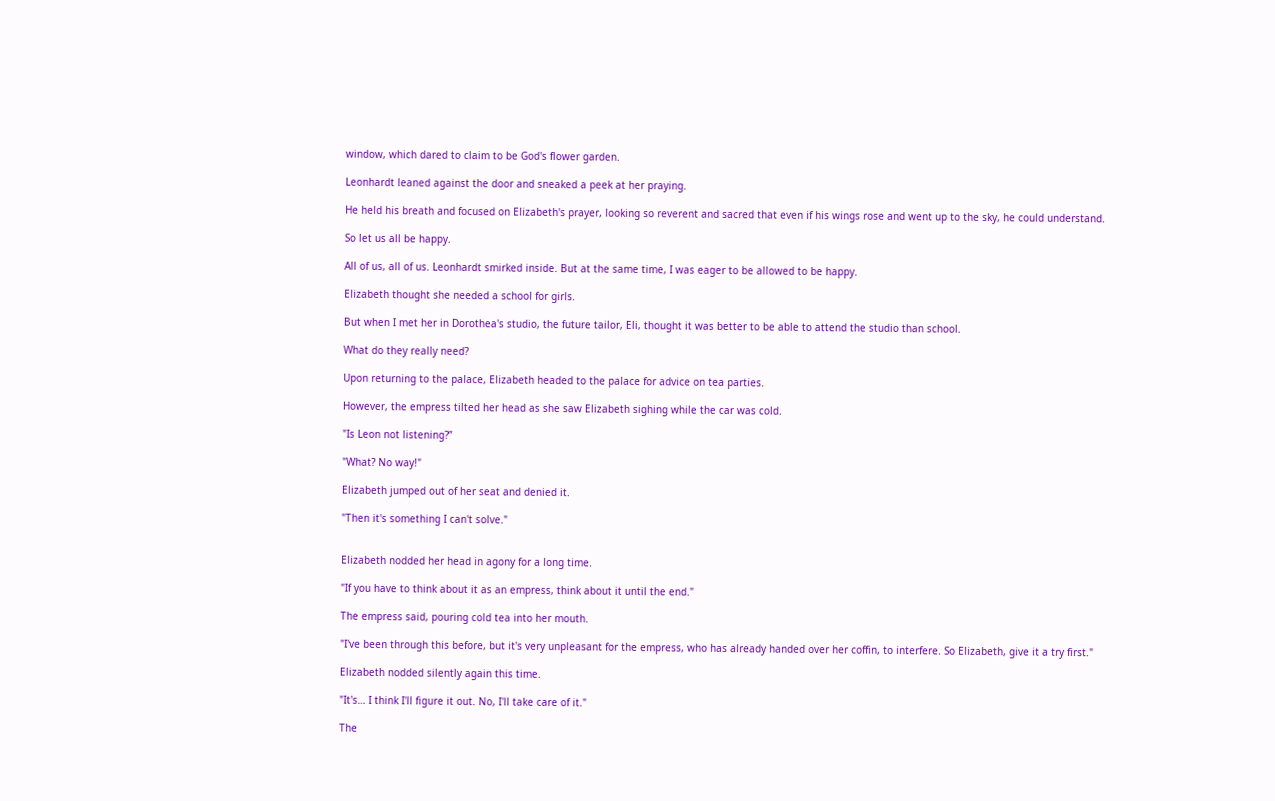window, which dared to claim to be God's flower garden.

Leonhardt leaned against the door and sneaked a peek at her praying.

He held his breath and focused on Elizabeth's prayer, looking so reverent and sacred that even if his wings rose and went up to the sky, he could understand.

So let us all be happy.

All of us, all of us. Leonhardt smirked inside. But at the same time, I was eager to be allowed to be happy.

Elizabeth thought she needed a school for girls.

But when I met her in Dorothea's studio, the future tailor, Eli, thought it was better to be able to attend the studio than school.

What do they really need?

Upon returning to the palace, Elizabeth headed to the palace for advice on tea parties.

However, the empress tilted her head as she saw Elizabeth sighing while the car was cold.

"Is Leon not listening?”

"What? No way!"

Elizabeth jumped out of her seat and denied it.

"Then it's something I can't solve."


Elizabeth nodded her head in agony for a long time.

"If you have to think about it as an empress, think about it until the end."

The empress said, pouring cold tea into her mouth.

"I've been through this before, but it's very unpleasant for the empress, who has already handed over her coffin, to interfere. So Elizabeth, give it a try first."

Elizabeth nodded silently again this time.

"It's… I think I'll figure it out. No, I'll take care of it."

The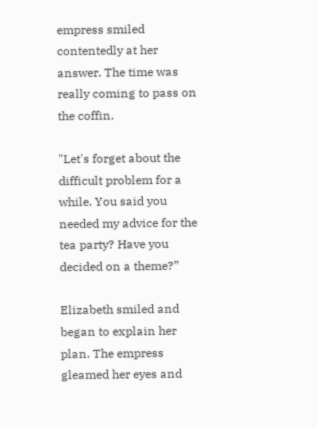empress smiled contentedly at her answer. The time was really coming to pass on the coffin.

"Let's forget about the difficult problem for a while. You said you needed my advice for the tea party? Have you decided on a theme?”

Elizabeth smiled and began to explain her plan. The empress gleamed her eyes and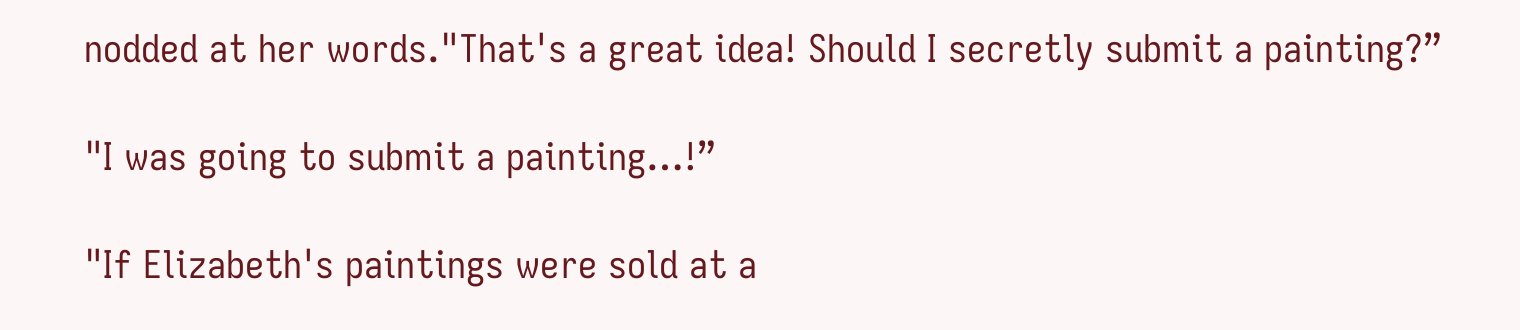nodded at her words."That's a great idea! Should I secretly submit a painting?”

"I was going to submit a painting…!”

"If Elizabeth's paintings were sold at a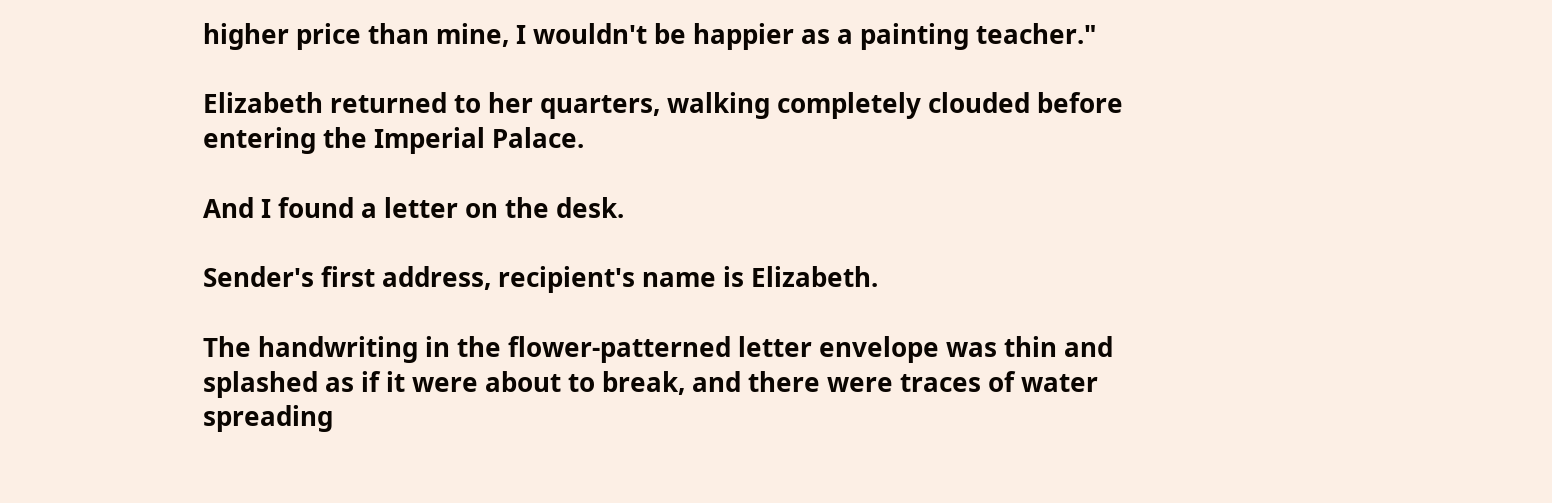higher price than mine, I wouldn't be happier as a painting teacher."

Elizabeth returned to her quarters, walking completely clouded before entering the Imperial Palace.

And I found a letter on the desk.

Sender's first address, recipient's name is Elizabeth.

The handwriting in the flower-patterned letter envelope was thin and splashed as if it were about to break, and there were traces of water spreading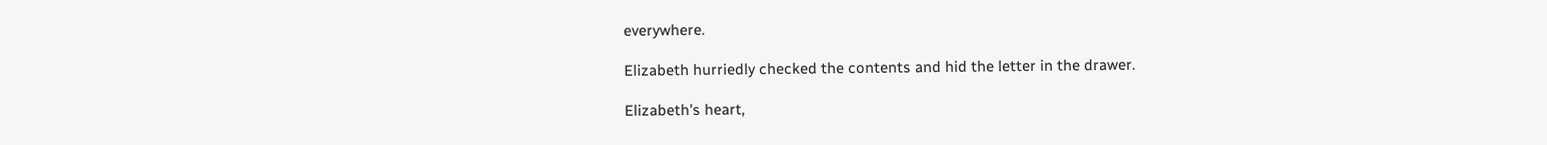everywhere.

Elizabeth hurriedly checked the contents and hid the letter in the drawer.

Elizabeth's heart,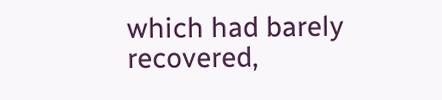which had barely recovered,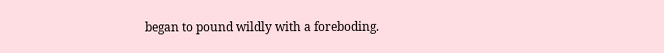began to pound wildly with a foreboding.